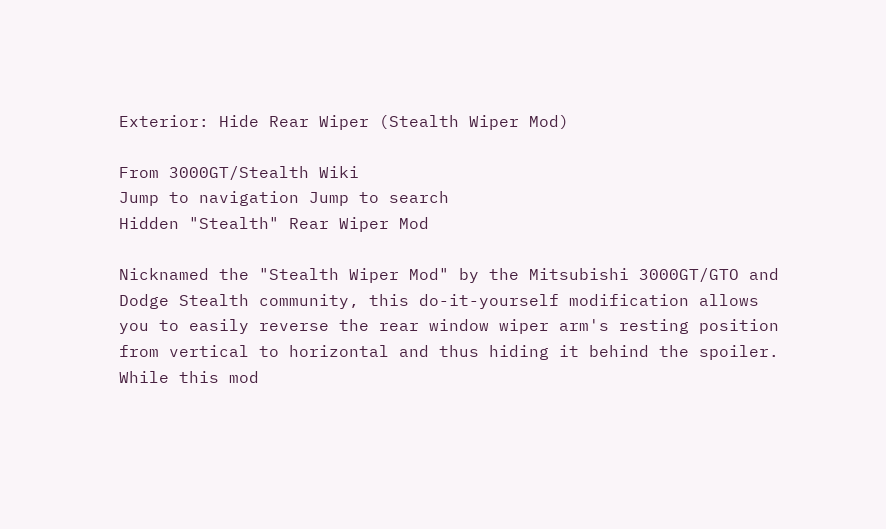Exterior: Hide Rear Wiper (Stealth Wiper Mod)

From 3000GT/Stealth Wiki
Jump to navigation Jump to search
Hidden "Stealth" Rear Wiper Mod

Nicknamed the "Stealth Wiper Mod" by the Mitsubishi 3000GT/GTO and Dodge Stealth community, this do-it-yourself modification allows you to easily reverse the rear window wiper arm's resting position from vertical to horizontal and thus hiding it behind the spoiler. While this mod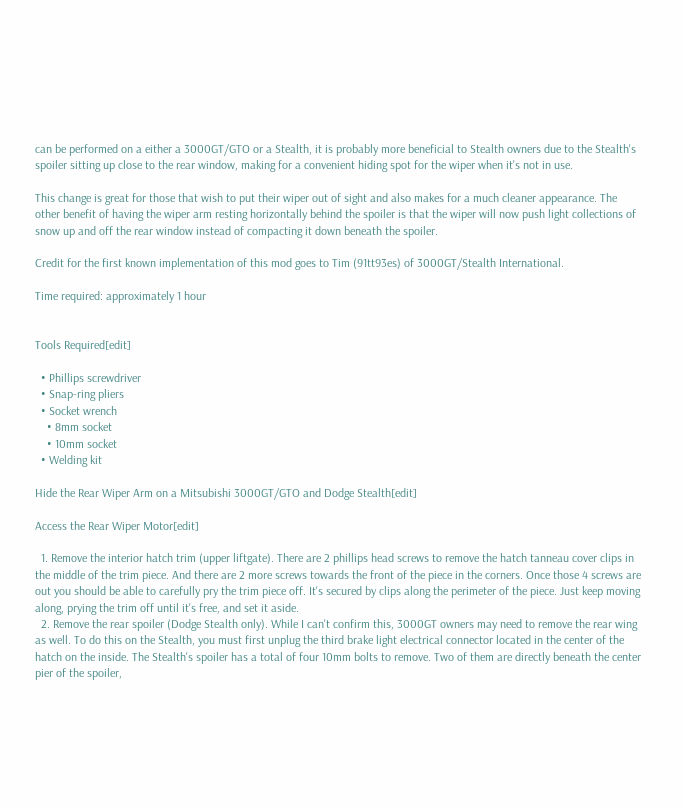can be performed on a either a 3000GT/GTO or a Stealth, it is probably more beneficial to Stealth owners due to the Stealth's spoiler sitting up close to the rear window, making for a convenient hiding spot for the wiper when it's not in use.

This change is great for those that wish to put their wiper out of sight and also makes for a much cleaner appearance. The other benefit of having the wiper arm resting horizontally behind the spoiler is that the wiper will now push light collections of snow up and off the rear window instead of compacting it down beneath the spoiler.

Credit for the first known implementation of this mod goes to Tim (91tt93es) of 3000GT/Stealth International.

Time required: approximately 1 hour


Tools Required[edit]

  • Phillips screwdriver
  • Snap-ring pliers
  • Socket wrench
    • 8mm socket
    • 10mm socket
  • Welding kit

Hide the Rear Wiper Arm on a Mitsubishi 3000GT/GTO and Dodge Stealth[edit]

Access the Rear Wiper Motor[edit]

  1. Remove the interior hatch trim (upper liftgate). There are 2 phillips head screws to remove the hatch tanneau cover clips in the middle of the trim piece. And there are 2 more screws towards the front of the piece in the corners. Once those 4 screws are out you should be able to carefully pry the trim piece off. It's secured by clips along the perimeter of the piece. Just keep moving along, prying the trim off until it's free, and set it aside.
  2. Remove the rear spoiler (Dodge Stealth only). While I can't confirm this, 3000GT owners may need to remove the rear wing as well. To do this on the Stealth, you must first unplug the third brake light electrical connector located in the center of the hatch on the inside. The Stealth's spoiler has a total of four 10mm bolts to remove. Two of them are directly beneath the center pier of the spoiler,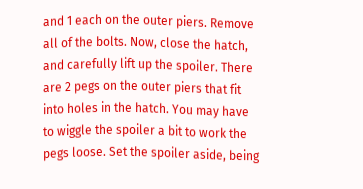and 1 each on the outer piers. Remove all of the bolts. Now, close the hatch, and carefully lift up the spoiler. There are 2 pegs on the outer piers that fit into holes in the hatch. You may have to wiggle the spoiler a bit to work the pegs loose. Set the spoiler aside, being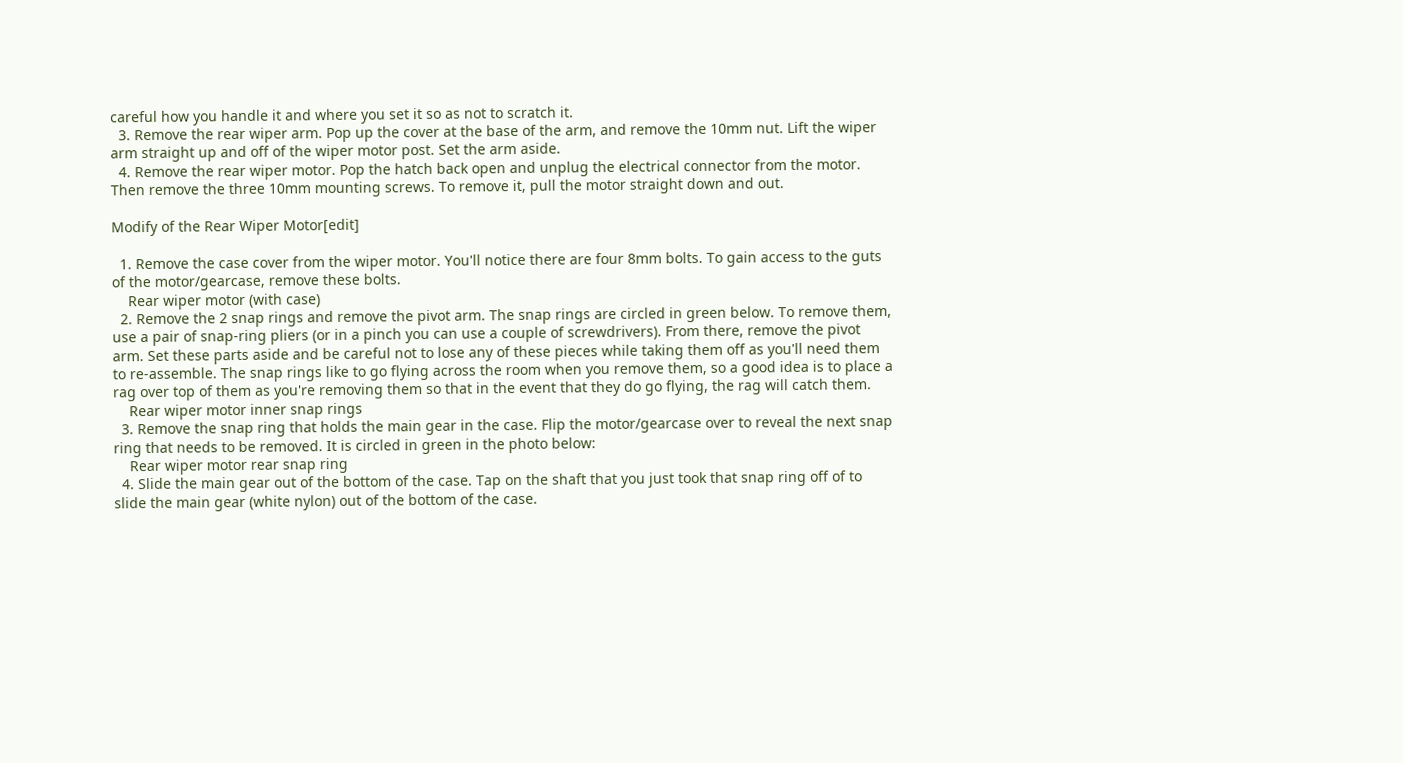careful how you handle it and where you set it so as not to scratch it.
  3. Remove the rear wiper arm. Pop up the cover at the base of the arm, and remove the 10mm nut. Lift the wiper arm straight up and off of the wiper motor post. Set the arm aside.
  4. Remove the rear wiper motor. Pop the hatch back open and unplug the electrical connector from the motor. Then remove the three 10mm mounting screws. To remove it, pull the motor straight down and out.

Modify of the Rear Wiper Motor[edit]

  1. Remove the case cover from the wiper motor. You'll notice there are four 8mm bolts. To gain access to the guts of the motor/gearcase, remove these bolts.
    Rear wiper motor (with case)
  2. Remove the 2 snap rings and remove the pivot arm. The snap rings are circled in green below. To remove them, use a pair of snap-ring pliers (or in a pinch you can use a couple of screwdrivers). From there, remove the pivot arm. Set these parts aside and be careful not to lose any of these pieces while taking them off as you'll need them to re-assemble. The snap rings like to go flying across the room when you remove them, so a good idea is to place a rag over top of them as you're removing them so that in the event that they do go flying, the rag will catch them.
    Rear wiper motor inner snap rings
  3. Remove the snap ring that holds the main gear in the case. Flip the motor/gearcase over to reveal the next snap ring that needs to be removed. It is circled in green in the photo below:
    Rear wiper motor rear snap ring
  4. Slide the main gear out of the bottom of the case. Tap on the shaft that you just took that snap ring off of to slide the main gear (white nylon) out of the bottom of the case.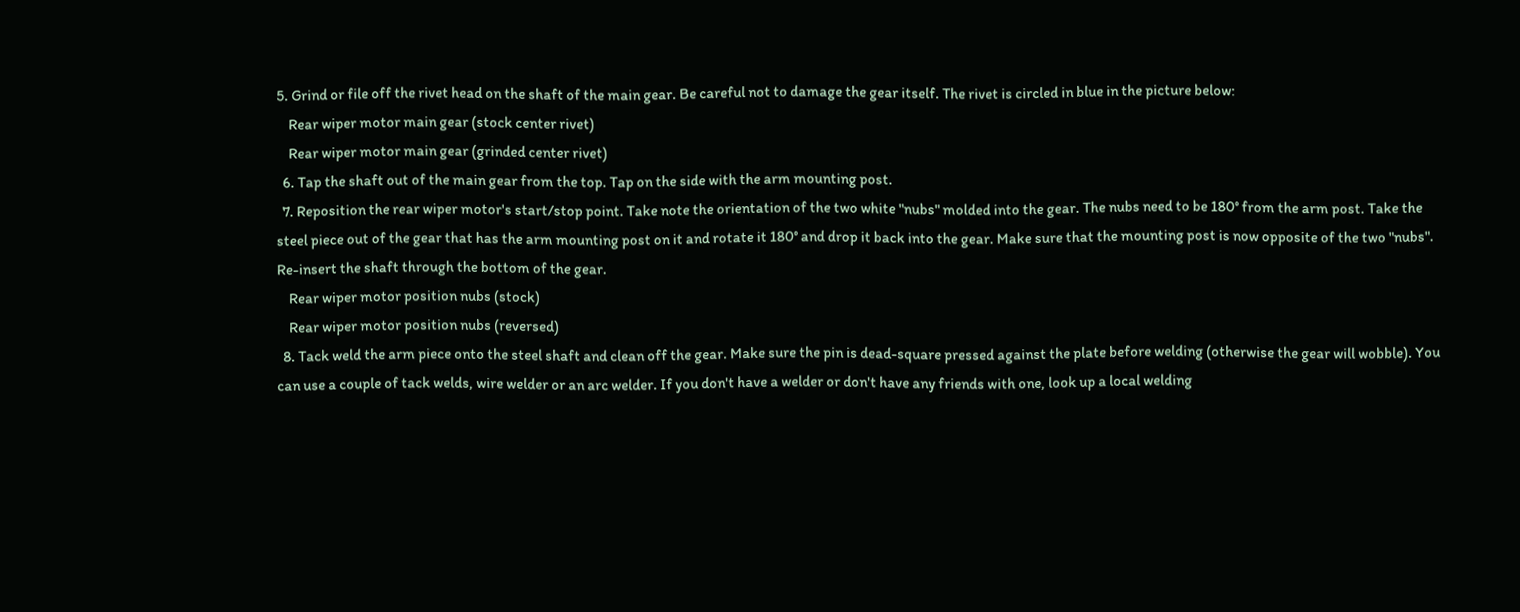5. Grind or file off the rivet head on the shaft of the main gear. Be careful not to damage the gear itself. The rivet is circled in blue in the picture below:
    Rear wiper motor main gear (stock center rivet)
    Rear wiper motor main gear (grinded center rivet)
  6. Tap the shaft out of the main gear from the top. Tap on the side with the arm mounting post.
  7. Reposition the rear wiper motor's start/stop point. Take note the orientation of the two white "nubs" molded into the gear. The nubs need to be 180° from the arm post. Take the steel piece out of the gear that has the arm mounting post on it and rotate it 180° and drop it back into the gear. Make sure that the mounting post is now opposite of the two "nubs". Re-insert the shaft through the bottom of the gear.
    Rear wiper motor position nubs (stock)
    Rear wiper motor position nubs (reversed)
  8. Tack weld the arm piece onto the steel shaft and clean off the gear. Make sure the pin is dead-square pressed against the plate before welding (otherwise the gear will wobble). You can use a couple of tack welds, wire welder or an arc welder. If you don't have a welder or don't have any friends with one, look up a local welding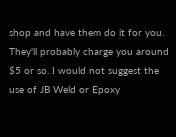shop and have them do it for you. They'll probably charge you around $5 or so. I would not suggest the use of JB Weld or Epoxy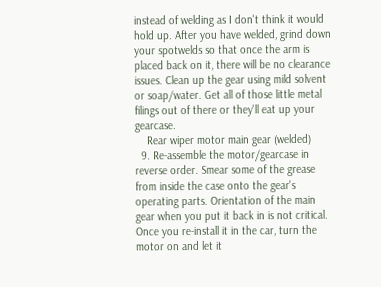instead of welding as I don't think it would hold up. After you have welded, grind down your spotwelds so that once the arm is placed back on it, there will be no clearance issues. Clean up the gear using mild solvent or soap/water. Get all of those little metal filings out of there or they'll eat up your gearcase.
    Rear wiper motor main gear (welded)
  9. Re-assemble the motor/gearcase in reverse order. Smear some of the grease from inside the case onto the gear's operating parts. Orientation of the main gear when you put it back in is not critical. Once you re-install it in the car, turn the motor on and let it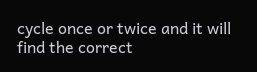cycle once or twice and it will find the correct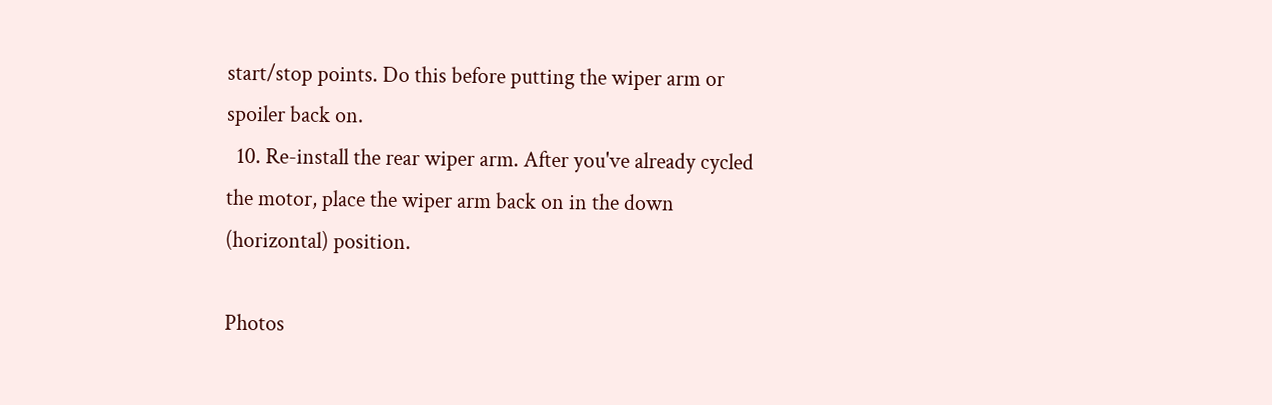start/stop points. Do this before putting the wiper arm or spoiler back on.
  10. Re-install the rear wiper arm. After you've already cycled the motor, place the wiper arm back on in the down (horizontal) position.

Photos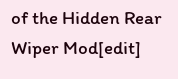of the Hidden Rear Wiper Mod[edit]